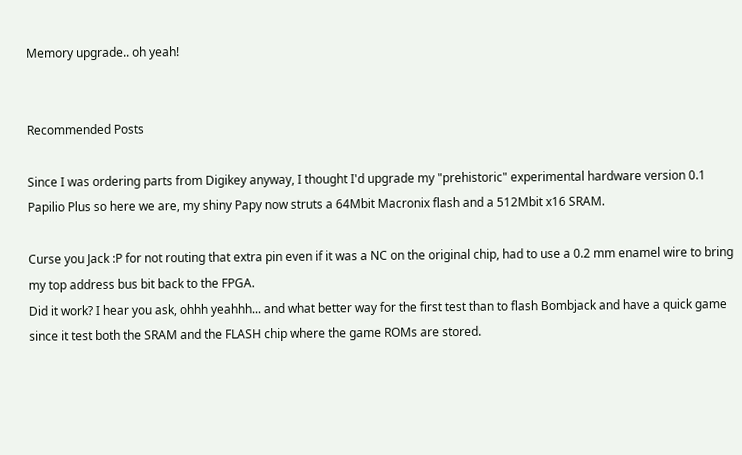Memory upgrade.. oh yeah!


Recommended Posts

Since I was ordering parts from Digikey anyway, I thought I'd upgrade my "prehistoric" experimental hardware version 0.1 Papilio Plus so here we are, my shiny Papy now struts a 64Mbit Macronix flash and a 512Mbit x16 SRAM.

Curse you Jack :P for not routing that extra pin even if it was a NC on the original chip, had to use a 0.2 mm enamel wire to bring my top address bus bit back to the FPGA.
Did it work? I hear you ask, ohhh yeahhh... and what better way for the first test than to flash Bombjack and have a quick game since it test both the SRAM and the FLASH chip where the game ROMs are stored.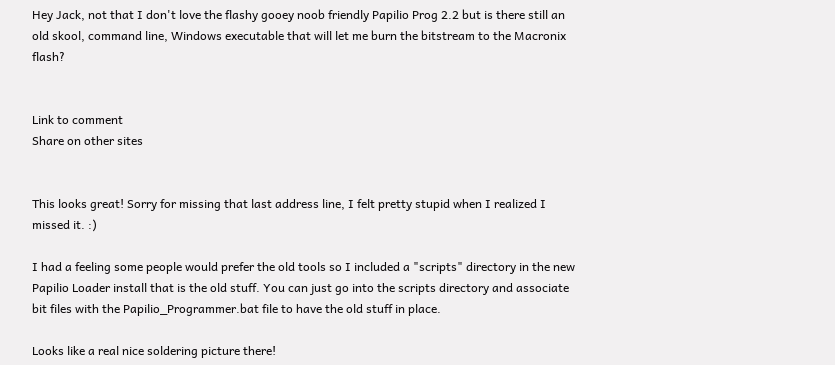Hey Jack, not that I don't love the flashy gooey noob friendly Papilio Prog 2.2 but is there still an old skool, command line, Windows executable that will let me burn the bitstream to the Macronix flash?


Link to comment
Share on other sites


This looks great! Sorry for missing that last address line, I felt pretty stupid when I realized I missed it. :)

I had a feeling some people would prefer the old tools so I included a "scripts" directory in the new Papilio Loader install that is the old stuff. You can just go into the scripts directory and associate bit files with the Papilio_Programmer.bat file to have the old stuff in place.

Looks like a real nice soldering picture there!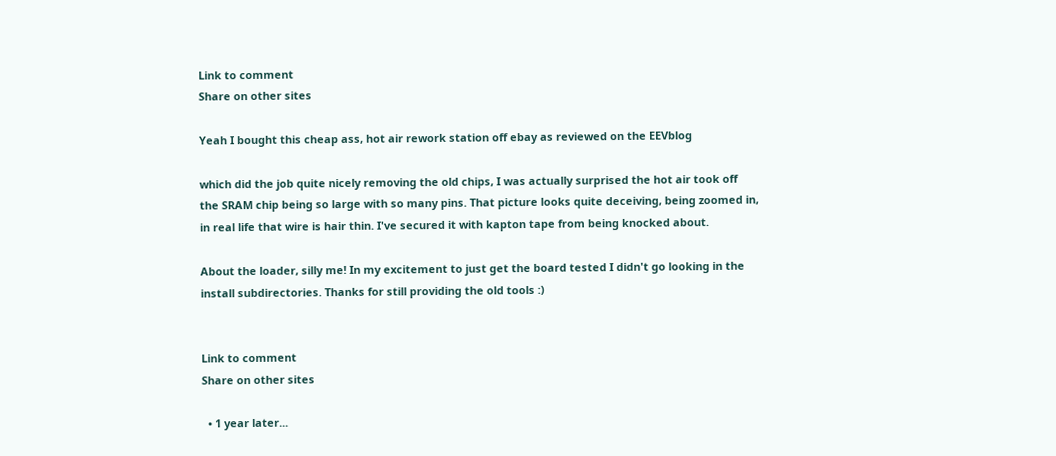Link to comment
Share on other sites

Yeah I bought this cheap ass, hot air rework station off ebay as reviewed on the EEVblog

which did the job quite nicely removing the old chips, I was actually surprised the hot air took off the SRAM chip being so large with so many pins. That picture looks quite deceiving, being zoomed in, in real life that wire is hair thin. I've secured it with kapton tape from being knocked about.

About the loader, silly me! In my excitement to just get the board tested I didn't go looking in the install subdirectories. Thanks for still providing the old tools :)


Link to comment
Share on other sites

  • 1 year later...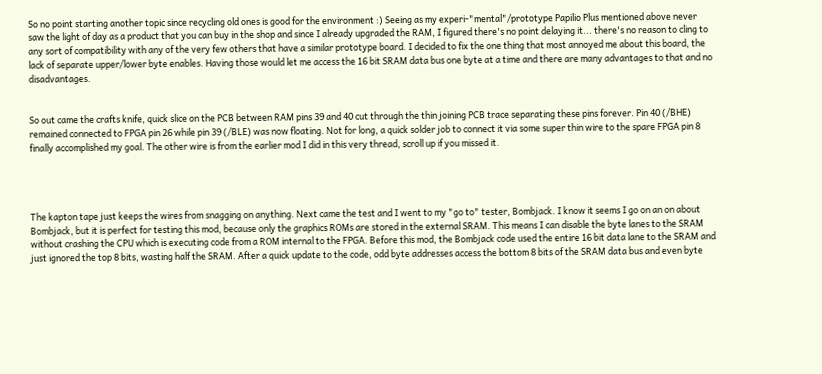So no point starting another topic since recycling old ones is good for the environment :) Seeing as my experi-"mental"/prototype Papilio Plus mentioned above never saw the light of day as a product that you can buy in the shop and since I already upgraded the RAM, I figured there's no point delaying it... there's no reason to cling to any sort of compatibility with any of the very few others that have a similar prototype board. I decided to fix the one thing that most annoyed me about this board, the lack of separate upper/lower byte enables. Having those would let me access the 16 bit SRAM data bus one byte at a time and there are many advantages to that and no disadvantages.


So out came the crafts knife, quick slice on the PCB between RAM pins 39 and 40 cut through the thin joining PCB trace separating these pins forever. Pin 40 (/BHE) remained connected to FPGA pin 26 while pin 39 (/BLE) was now floating. Not for long, a quick solder job to connect it via some super thin wire to the spare FPGA pin 8 finally accomplished my goal. The other wire is from the earlier mod I did in this very thread, scroll up if you missed it.




The kapton tape just keeps the wires from snagging on anything. Next came the test and I went to my "go to" tester, Bombjack. I know it seems I go on an on about Bombjack, but it is perfect for testing this mod, because only the graphics ROMs are stored in the external SRAM. This means I can disable the byte lanes to the SRAM without crashing the CPU which is executing code from a ROM internal to the FPGA. Before this mod, the Bombjack code used the entire 16 bit data lane to the SRAM and just ignored the top 8 bits, wasting half the SRAM. After a quick update to the code, odd byte addresses access the bottom 8 bits of the SRAM data bus and even byte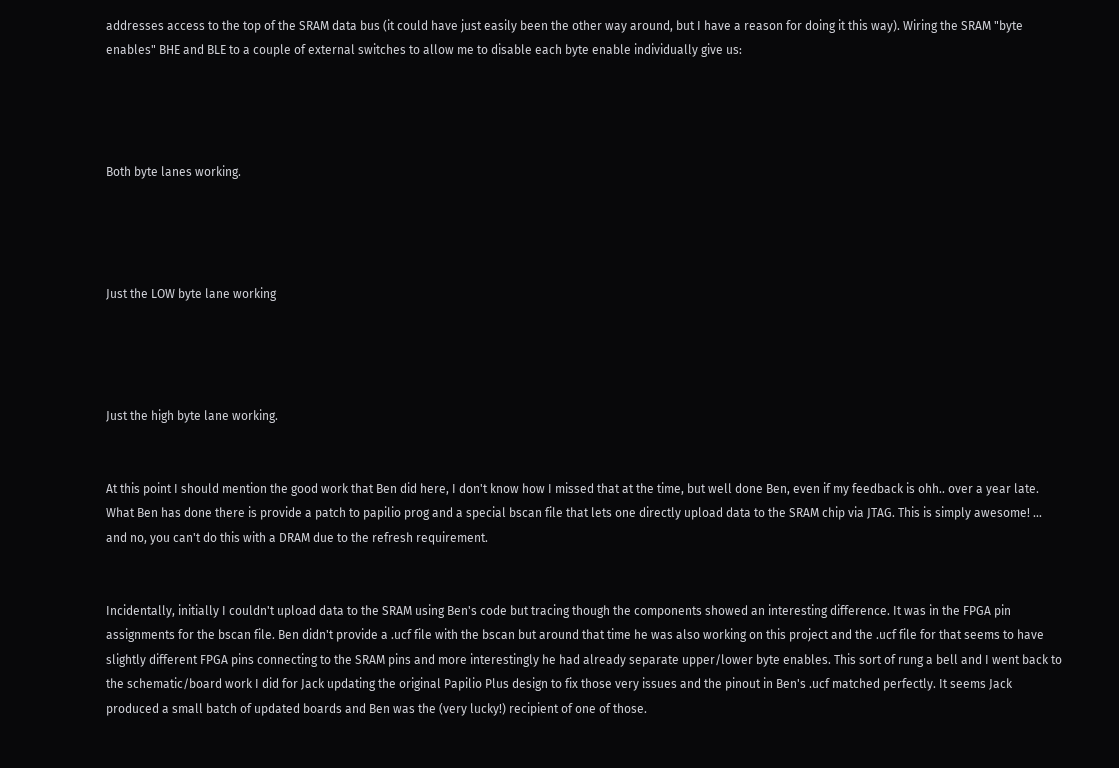addresses access to the top of the SRAM data bus (it could have just easily been the other way around, but I have a reason for doing it this way). Wiring the SRAM "byte enables" BHE and BLE to a couple of external switches to allow me to disable each byte enable individually give us:




Both byte lanes working.




Just the LOW byte lane working




Just the high byte lane working.


At this point I should mention the good work that Ben did here, I don't know how I missed that at the time, but well done Ben, even if my feedback is ohh.. over a year late. What Ben has done there is provide a patch to papilio prog and a special bscan file that lets one directly upload data to the SRAM chip via JTAG. This is simply awesome! ... and no, you can't do this with a DRAM due to the refresh requirement.


Incidentally, initially I couldn't upload data to the SRAM using Ben's code but tracing though the components showed an interesting difference. It was in the FPGA pin assignments for the bscan file. Ben didn't provide a .ucf file with the bscan but around that time he was also working on this project and the .ucf file for that seems to have slightly different FPGA pins connecting to the SRAM pins and more interestingly he had already separate upper/lower byte enables. This sort of rung a bell and I went back to the schematic/board work I did for Jack updating the original Papilio Plus design to fix those very issues and the pinout in Ben's .ucf matched perfectly. It seems Jack produced a small batch of updated boards and Ben was the (very lucky!) recipient of one of those.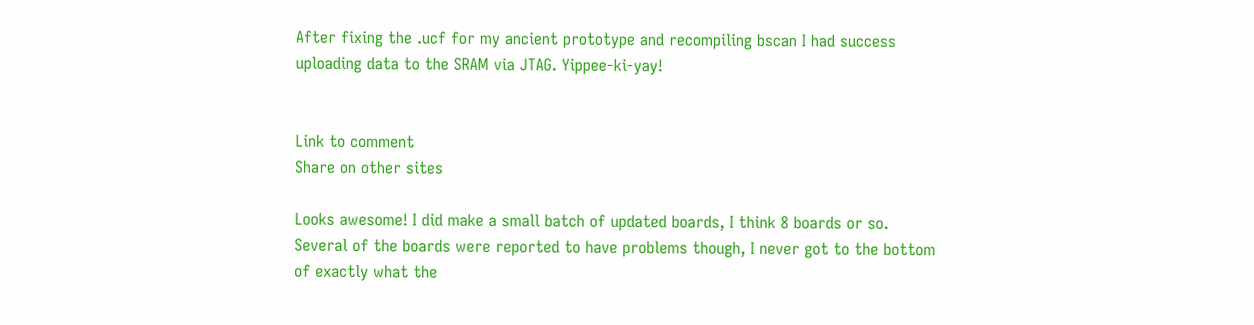After fixing the .ucf for my ancient prototype and recompiling bscan I had success uploading data to the SRAM via JTAG. Yippee-ki-yay!


Link to comment
Share on other sites

Looks awesome! I did make a small batch of updated boards, I think 8 boards or so. Several of the boards were reported to have problems though, I never got to the bottom of exactly what the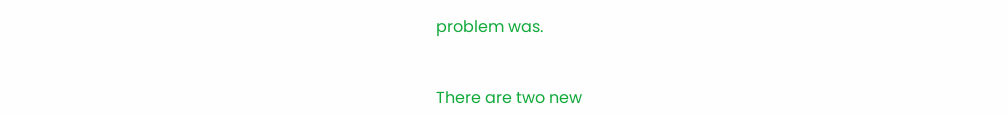problem was.


There are two new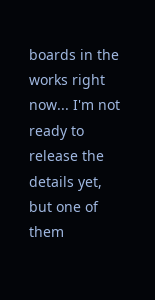boards in the works right now... I'm not ready to release the details yet, but one of them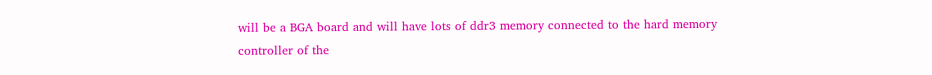will be a BGA board and will have lots of ddr3 memory connected to the hard memory controller of the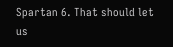Spartan 6. That should let us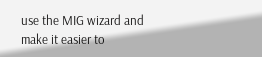use the MIG wizard and make it easier to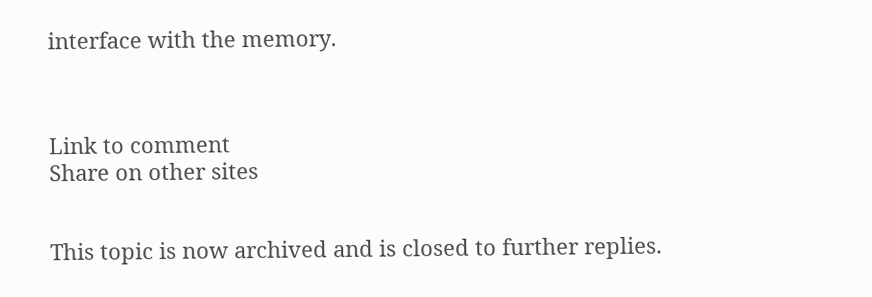interface with the memory.



Link to comment
Share on other sites


This topic is now archived and is closed to further replies.